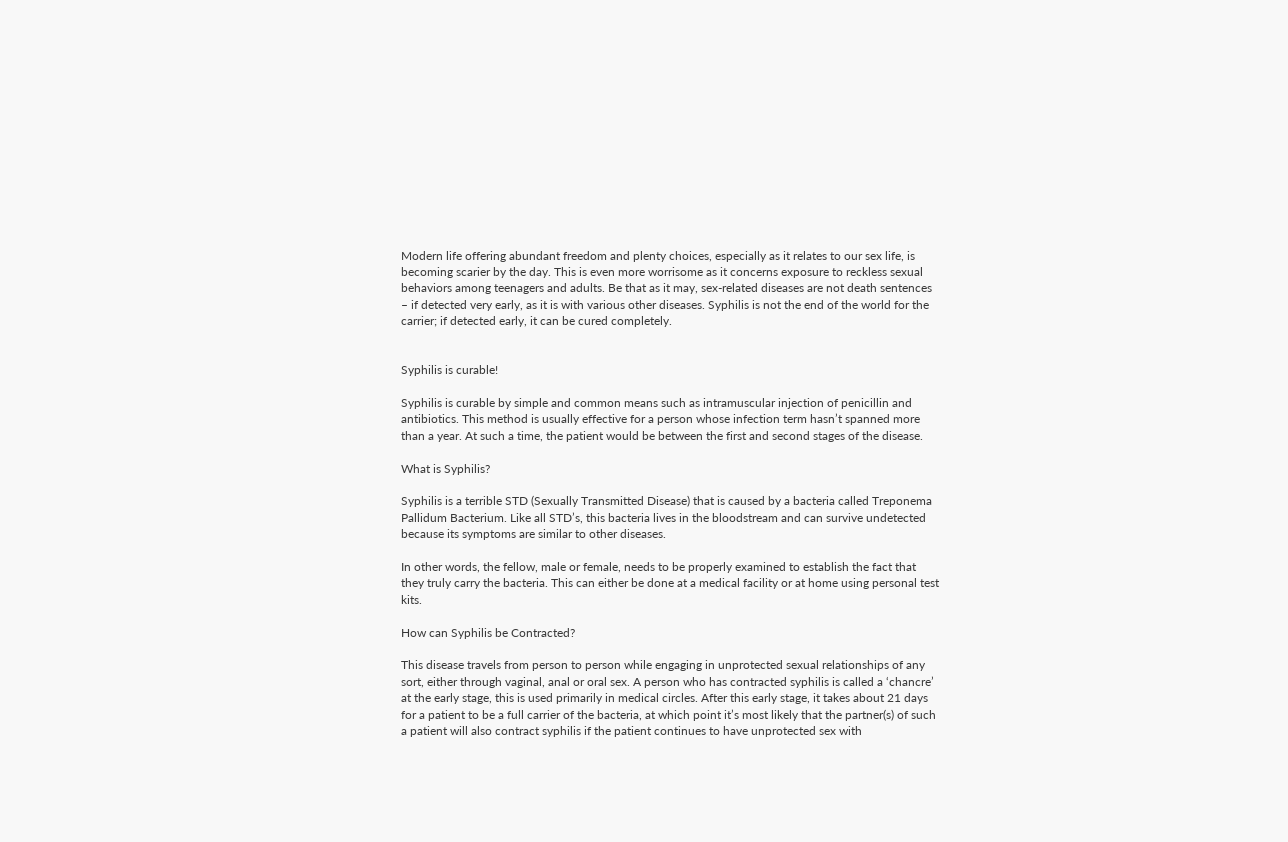Modern life offering abundant freedom and plenty choices, especially as it relates to our sex life, is becoming scarier by the day. This is even more worrisome as it concerns exposure to reckless sexual behaviors among teenagers and adults. Be that as it may, sex-related diseases are not death sentences – if detected very early, as it is with various other diseases. Syphilis is not the end of the world for the carrier; if detected early, it can be cured completely.


Syphilis is curable!

Syphilis is curable by simple and common means such as intramuscular injection of penicillin and antibiotics. This method is usually effective for a person whose infection term hasn’t spanned more than a year. At such a time, the patient would be between the first and second stages of the disease.

What is Syphilis?

Syphilis is a terrible STD (Sexually Transmitted Disease) that is caused by a bacteria called Treponema Pallidum Bacterium. Like all STD’s, this bacteria lives in the bloodstream and can survive undetected because its symptoms are similar to other diseases.

In other words, the fellow, male or female, needs to be properly examined to establish the fact that they truly carry the bacteria. This can either be done at a medical facility or at home using personal test kits.

How can Syphilis be Contracted?

This disease travels from person to person while engaging in unprotected sexual relationships of any sort, either through vaginal, anal or oral sex. A person who has contracted syphilis is called a ‘chancre’ at the early stage, this is used primarily in medical circles. After this early stage, it takes about 21 days for a patient to be a full carrier of the bacteria, at which point it’s most likely that the partner(s) of such a patient will also contract syphilis if the patient continues to have unprotected sex with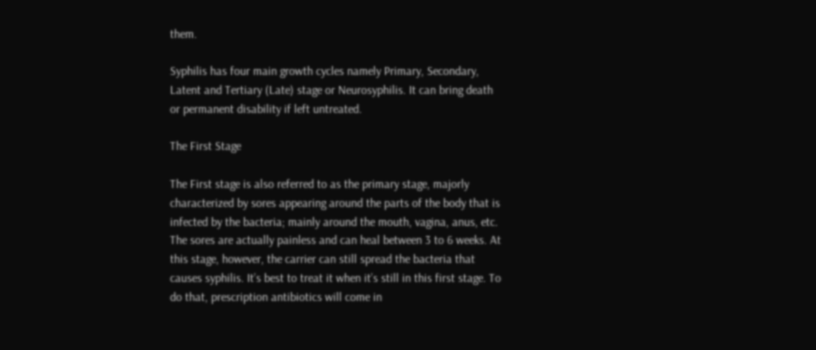them.

Syphilis has four main growth cycles namely Primary, Secondary, Latent and Tertiary (Late) stage or Neurosyphilis. It can bring death or permanent disability if left untreated.

The First Stage

The First stage is also referred to as the primary stage, majorly characterized by sores appearing around the parts of the body that is infected by the bacteria; mainly around the mouth, vagina, anus, etc. The sores are actually painless and can heal between 3 to 6 weeks. At this stage, however, the carrier can still spread the bacteria that causes syphilis. It’s best to treat it when it’s still in this first stage. To do that, prescription antibiotics will come in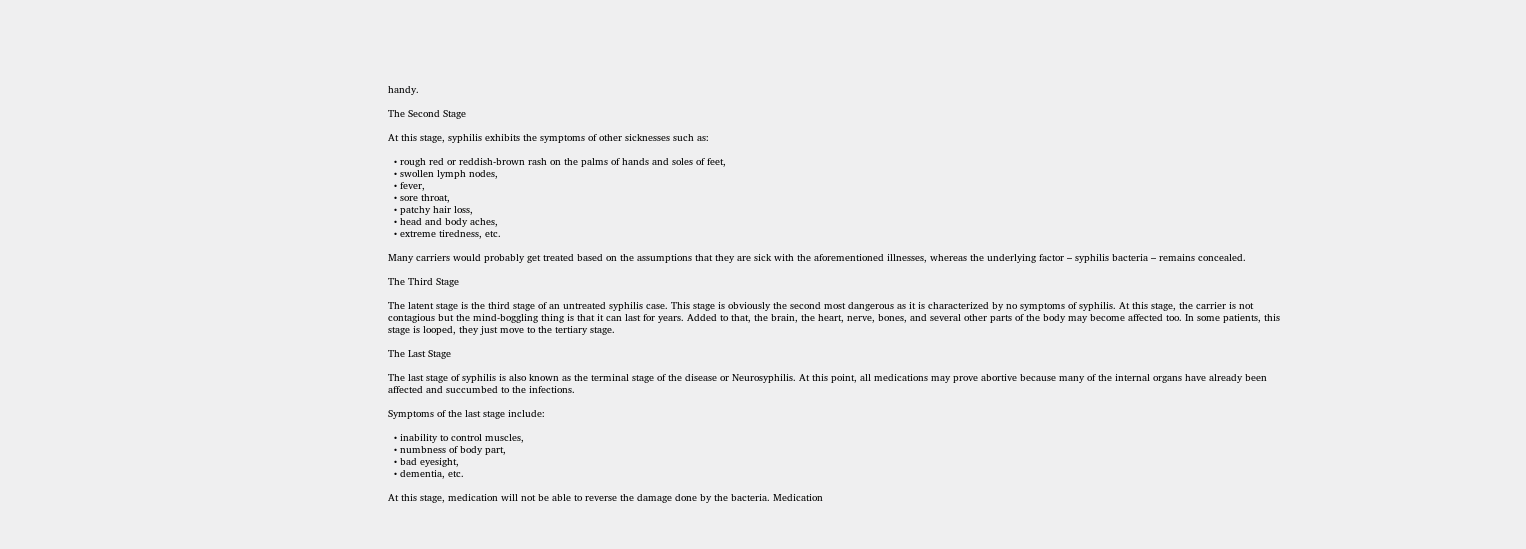handy.

The Second Stage

At this stage, syphilis exhibits the symptoms of other sicknesses such as:

  • rough red or reddish-brown rash on the palms of hands and soles of feet,
  • swollen lymph nodes,
  • fever,
  • sore throat,
  • patchy hair loss,
  • head and body aches,
  • extreme tiredness, etc.

Many carriers would probably get treated based on the assumptions that they are sick with the aforementioned illnesses, whereas the underlying factor – syphilis bacteria – remains concealed.

The Third Stage

The latent stage is the third stage of an untreated syphilis case. This stage is obviously the second most dangerous as it is characterized by no symptoms of syphilis. At this stage, the carrier is not contagious but the mind-boggling thing is that it can last for years. Added to that, the brain, the heart, nerve, bones, and several other parts of the body may become affected too. In some patients, this stage is looped, they just move to the tertiary stage.

The Last Stage

The last stage of syphilis is also known as the terminal stage of the disease or Neurosyphilis. At this point, all medications may prove abortive because many of the internal organs have already been affected and succumbed to the infections.

Symptoms of the last stage include:

  • inability to control muscles,
  • numbness of body part,
  • bad eyesight,
  • dementia, etc.

At this stage, medication will not be able to reverse the damage done by the bacteria. Medication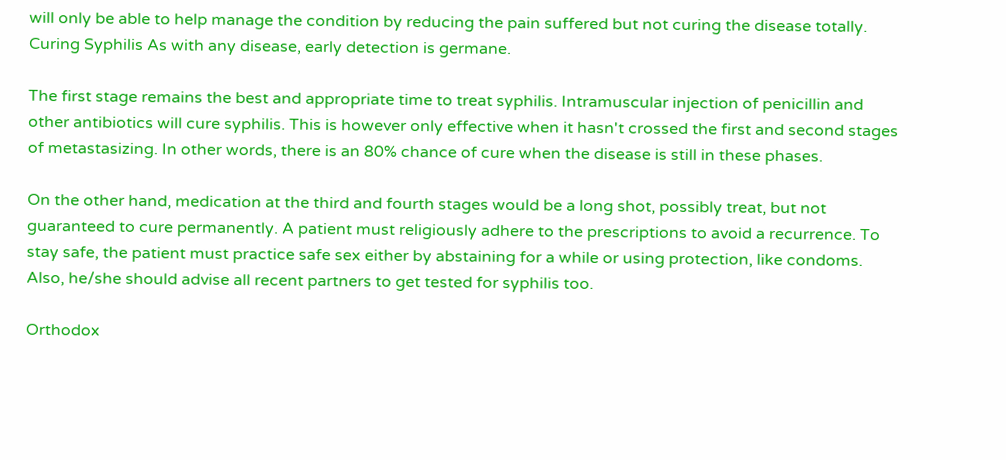will only be able to help manage the condition by reducing the pain suffered but not curing the disease totally. Curing Syphilis As with any disease, early detection is germane.

The first stage remains the best and appropriate time to treat syphilis. Intramuscular injection of penicillin and other antibiotics will cure syphilis. This is however only effective when it hasn't crossed the first and second stages of metastasizing. In other words, there is an 80% chance of cure when the disease is still in these phases.

On the other hand, medication at the third and fourth stages would be a long shot, possibly treat, but not guaranteed to cure permanently. A patient must religiously adhere to the prescriptions to avoid a recurrence. To stay safe, the patient must practice safe sex either by abstaining for a while or using protection, like condoms. Also, he/she should advise all recent partners to get tested for syphilis too.

Orthodox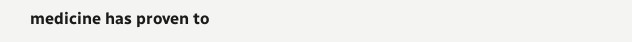medicine has proven to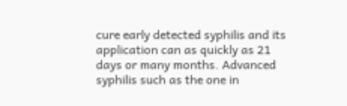cure early detected syphilis and its application can as quickly as 21 days or many months. Advanced syphilis such as the one in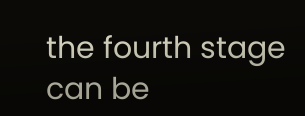the fourth stage can be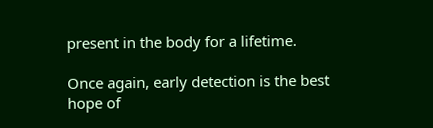present in the body for a lifetime.

Once again, early detection is the best hope of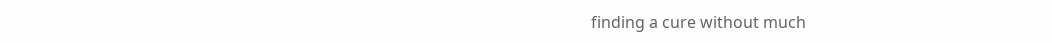finding a cure without much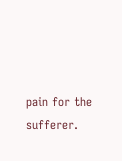pain for the sufferer.